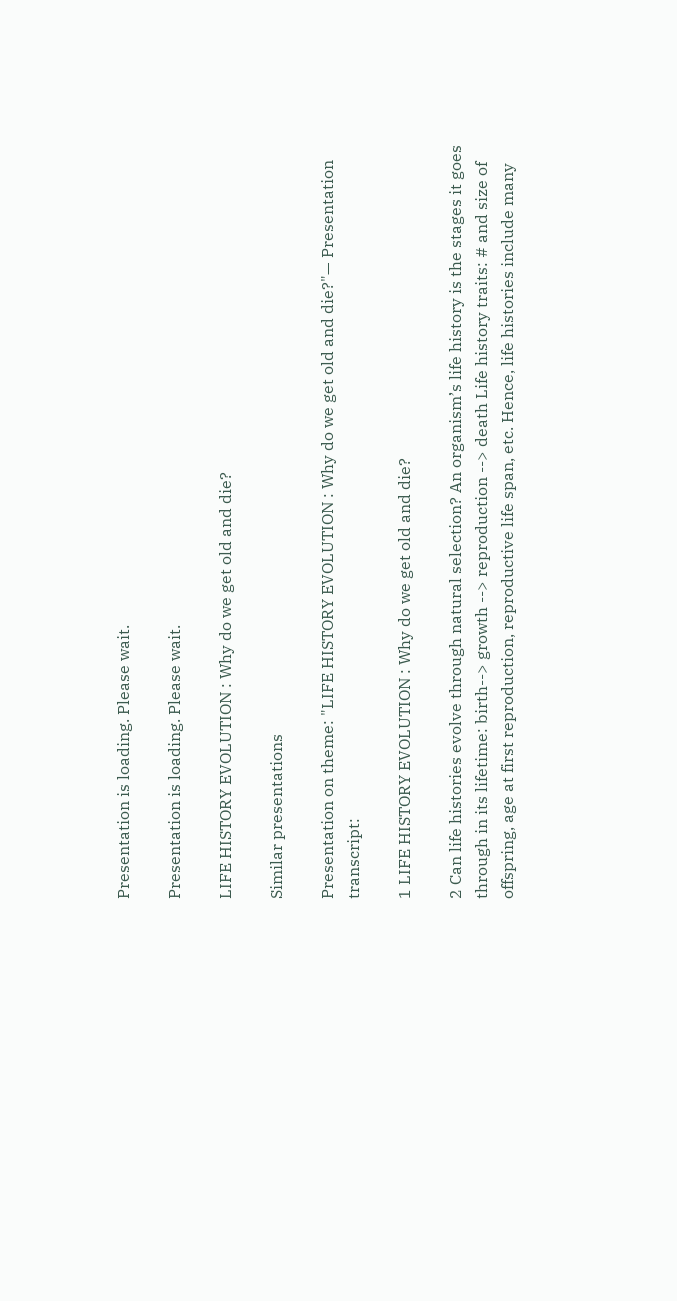Presentation is loading. Please wait.

Presentation is loading. Please wait.

LIFE HISTORY EVOLUTION : Why do we get old and die?

Similar presentations

Presentation on theme: "LIFE HISTORY EVOLUTION : Why do we get old and die?"— Presentation transcript:

1 LIFE HISTORY EVOLUTION : Why do we get old and die?

2 Can life histories evolve through natural selection? An organism’s life history is the stages it goes through in its lifetime: birth--> growth --> reproduction --> death Life history traits: # and size of offspring, age at first reproduction, reproductive life span, etc. Hence, life histories include many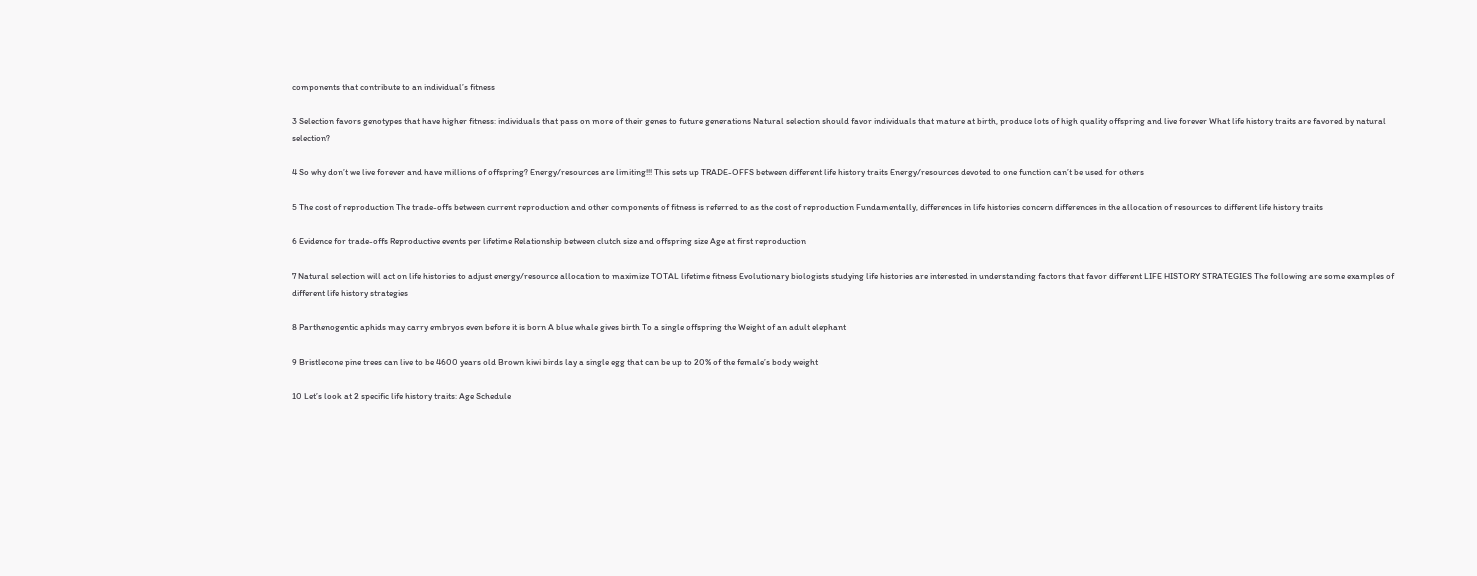components that contribute to an individual’s fitness

3 Selection favors genotypes that have higher fitness: individuals that pass on more of their genes to future generations Natural selection should favor individuals that mature at birth, produce lots of high quality offspring and live forever What life history traits are favored by natural selection?

4 So why don’t we live forever and have millions of offspring? Energy/resources are limiting!!! This sets up TRADE-OFFS between different life history traits Energy/resources devoted to one function can’t be used for others

5 The cost of reproduction The trade-offs between current reproduction and other components of fitness is referred to as the cost of reproduction Fundamentally, differences in life histories concern differences in the allocation of resources to different life history traits

6 Evidence for trade-offs Reproductive events per lifetime Relationship between clutch size and offspring size Age at first reproduction

7 Natural selection will act on life histories to adjust energy/resource allocation to maximize TOTAL lifetime fitness Evolutionary biologists studying life histories are interested in understanding factors that favor different LIFE HISTORY STRATEGIES The following are some examples of different life history strategies

8 Parthenogentic aphids may carry embryos even before it is born A blue whale gives birth To a single offspring the Weight of an adult elephant

9 Bristlecone pine trees can live to be 4600 years old Brown kiwi birds lay a single egg that can be up to 20% of the female’s body weight

10 Let’s look at 2 specific life history traits: Age Schedule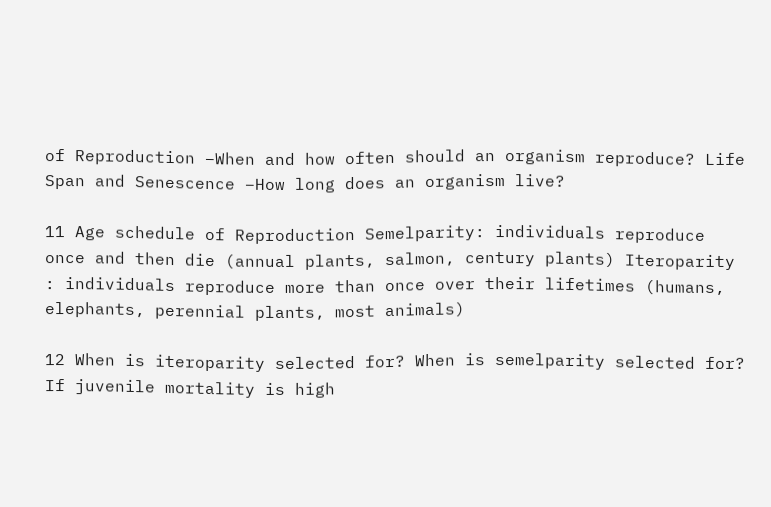of Reproduction –When and how often should an organism reproduce? Life Span and Senescence –How long does an organism live?

11 Age schedule of Reproduction Semelparity: individuals reproduce once and then die (annual plants, salmon, century plants) Iteroparity : individuals reproduce more than once over their lifetimes (humans, elephants, perennial plants, most animals)

12 When is iteroparity selected for? When is semelparity selected for? If juvenile mortality is high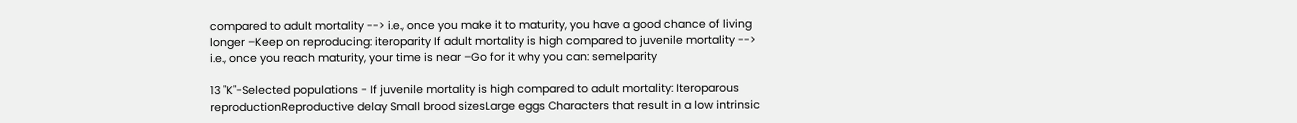compared to adult mortality --> i.e., once you make it to maturity, you have a good chance of living longer –Keep on reproducing: iteroparity If adult mortality is high compared to juvenile mortality --> i.e., once you reach maturity, your time is near –Go for it why you can: semelparity

13 "K"-Selected populations - If juvenile mortality is high compared to adult mortality: Iteroparous reproductionReproductive delay Small brood sizesLarge eggs Characters that result in a low intrinsic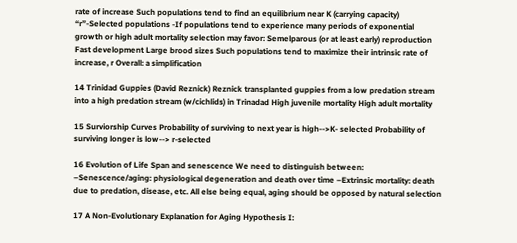rate of increase Such populations tend to find an equilibrium near K (carrying capacity) “r”-Selected populations -If populations tend to experience many periods of exponential growth or high adult mortality selection may favor: Semelparous (or at least early) reproduction Fast development Large brood sizes Such populations tend to maximize their intrinsic rate of increase, r Overall: a simplification

14 Trinidad Guppies (David Reznick) Reznick transplanted guppies from a low predation stream into a high predation stream (w/cichlids) in Trinadad High juvenile mortality High adult mortality

15 Surviorship Curves Probability of surviving to next year is high-->K- selected Probability of surviving longer is low--> r-selected

16 Evolution of Life Span and senescence We need to distinguish between: –Senescence/aging: physiological degeneration and death over time –Extrinsic mortality: death due to predation, disease, etc. All else being equal, aging should be opposed by natural selection

17 A Non-Evolutionary Explanation for Aging Hypothesis I: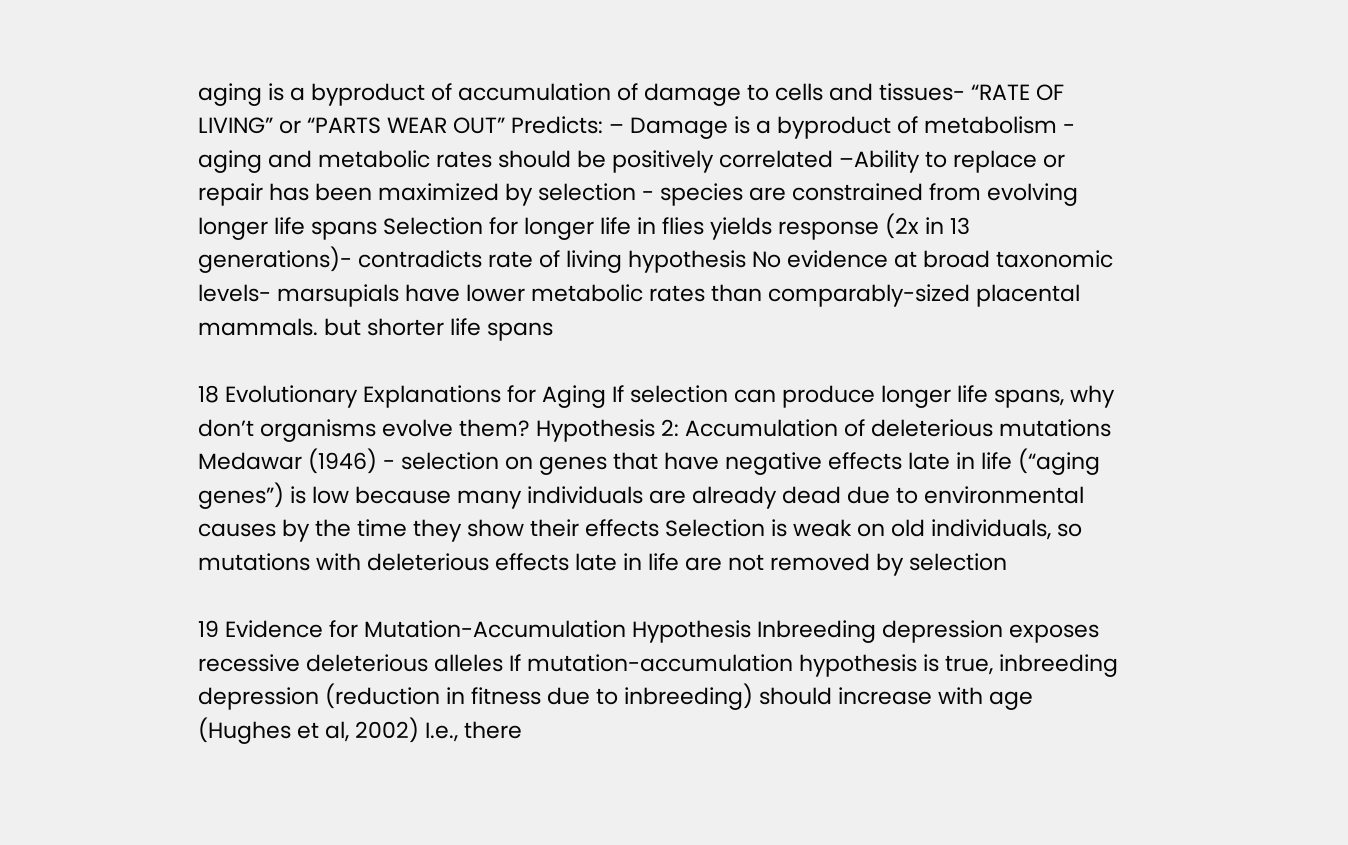aging is a byproduct of accumulation of damage to cells and tissues- “RATE OF LIVING” or “PARTS WEAR OUT” Predicts: – Damage is a byproduct of metabolism - aging and metabolic rates should be positively correlated –Ability to replace or repair has been maximized by selection - species are constrained from evolving longer life spans Selection for longer life in flies yields response (2x in 13 generations)- contradicts rate of living hypothesis No evidence at broad taxonomic levels- marsupials have lower metabolic rates than comparably-sized placental mammals. but shorter life spans

18 Evolutionary Explanations for Aging If selection can produce longer life spans, why don’t organisms evolve them? Hypothesis 2: Accumulation of deleterious mutations Medawar (1946) - selection on genes that have negative effects late in life (“aging genes”) is low because many individuals are already dead due to environmental causes by the time they show their effects Selection is weak on old individuals, so mutations with deleterious effects late in life are not removed by selection

19 Evidence for Mutation-Accumulation Hypothesis Inbreeding depression exposes recessive deleterious alleles If mutation-accumulation hypothesis is true, inbreeding depression (reduction in fitness due to inbreeding) should increase with age (Hughes et al, 2002) I.e., there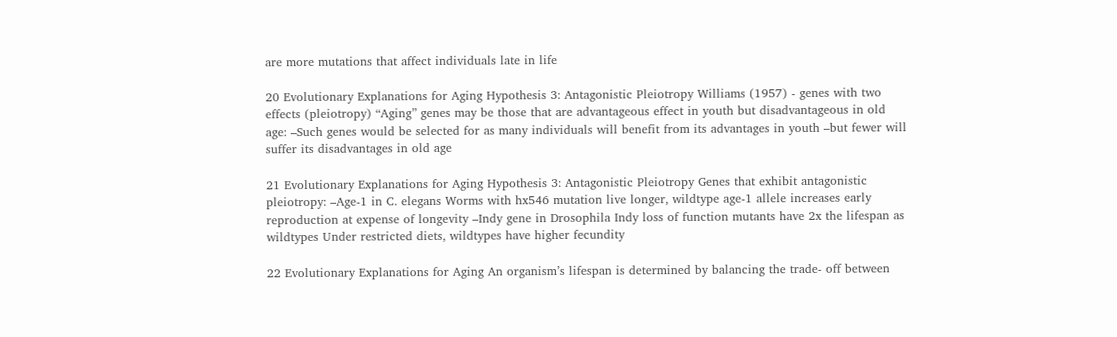are more mutations that affect individuals late in life

20 Evolutionary Explanations for Aging Hypothesis 3: Antagonistic Pleiotropy Williams (1957) - genes with two effects (pleiotropy) “Aging” genes may be those that are advantageous effect in youth but disadvantageous in old age: –Such genes would be selected for as many individuals will benefit from its advantages in youth –but fewer will suffer its disadvantages in old age

21 Evolutionary Explanations for Aging Hypothesis 3: Antagonistic Pleiotropy Genes that exhibit antagonistic pleiotropy: –Age-1 in C. elegans Worms with hx546 mutation live longer, wildtype age-1 allele increases early reproduction at expense of longevity –Indy gene in Drosophila Indy loss of function mutants have 2x the lifespan as wildtypes Under restricted diets, wildtypes have higher fecundity

22 Evolutionary Explanations for Aging An organism’s lifespan is determined by balancing the trade- off between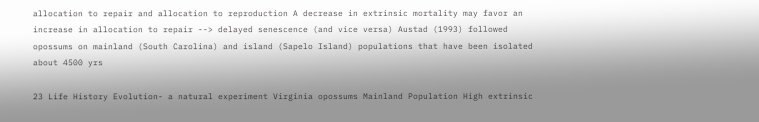allocation to repair and allocation to reproduction A decrease in extrinsic mortality may favor an increase in allocation to repair --> delayed senescence (and vice versa) Austad (1993) followed opossums on mainland (South Carolina) and island (Sapelo Island) populations that have been isolated about 4500 yrs

23 Life History Evolution- a natural experiment Virginia opossums Mainland Population High extrinsic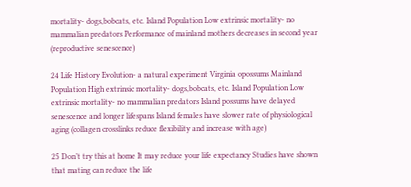mortality- dogs,bobcats, etc. Island Population Low extrinsic mortality- no mammalian predators Performance of mainland mothers decreases in second year (reproductive senescence)

24 Life History Evolution- a natural experiment Virginia opossums Mainland Population High extrinsic mortality- dogs,bobcats, etc. Island Population Low extrinsic mortality- no mammalian predators Island possums have delayed senescence and longer lifespans Island females have slower rate of physiological aging (collagen crosslinks reduce flexibility and increase with age)

25 Don’t try this at home It may reduce your life expectancy Studies have shown that mating can reduce the life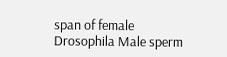span of female Drosophila Male sperm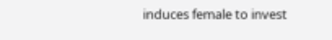induces female to invest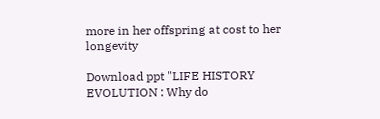more in her offspring at cost to her longevity

Download ppt "LIFE HISTORY EVOLUTION : Why do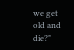we get old and die?"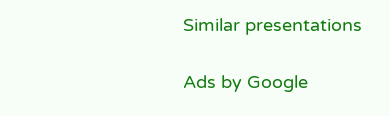Similar presentations

Ads by Google